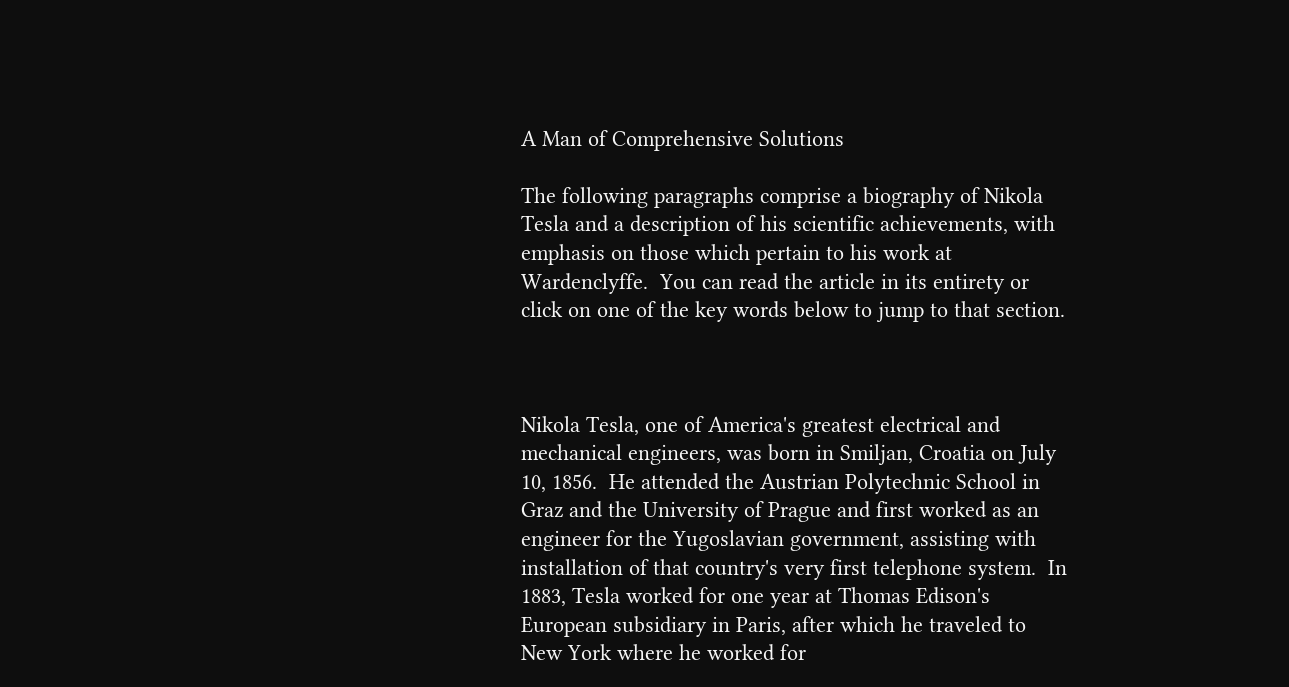A Man of Comprehensive Solutions

The following paragraphs comprise a biography of Nikola Tesla and a description of his scientific achievements, with emphasis on those which pertain to his work at Wardenclyffe.  You can read the article in its entirety or click on one of the key words below to jump to that section.



Nikola Tesla, one of America's greatest electrical and mechanical engineers, was born in Smiljan, Croatia on July 10, 1856.  He attended the Austrian Polytechnic School in Graz and the University of Prague and first worked as an engineer for the Yugoslavian government, assisting with installation of that country's very first telephone system.  In 1883, Tesla worked for one year at Thomas Edison's European subsidiary in Paris, after which he traveled to New York where he worked for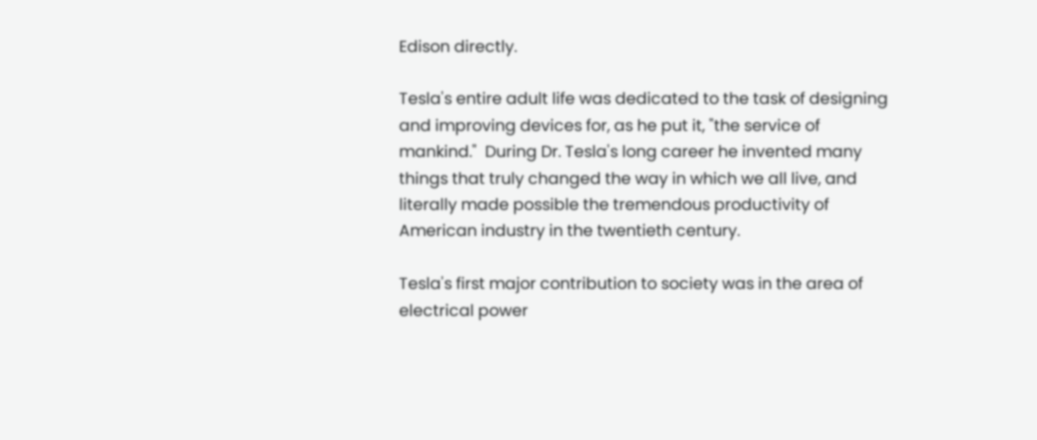Edison directly.

Tesla's entire adult life was dedicated to the task of designing and improving devices for, as he put it, "the service of mankind."  During Dr. Tesla's long career he invented many things that truly changed the way in which we all live, and literally made possible the tremendous productivity of American industry in the twentieth century.

Tesla's first major contribution to society was in the area of electrical power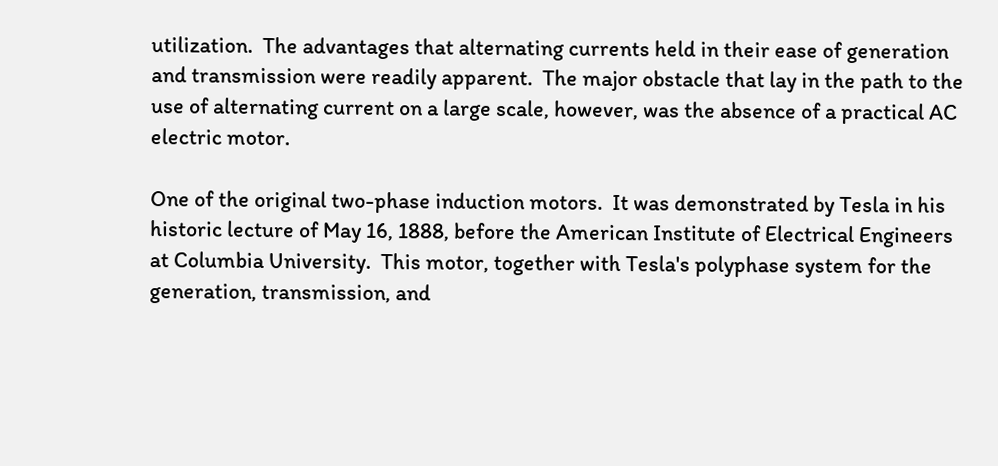utilization.  The advantages that alternating currents held in their ease of generation and transmission were readily apparent.  The major obstacle that lay in the path to the use of alternating current on a large scale, however, was the absence of a practical AC electric motor.

One of the original two-phase induction motors.  It was demonstrated by Tesla in his historic lecture of May 16, 1888, before the American Institute of Electrical Engineers at Columbia University.  This motor, together with Tesla's polyphase system for the generation, transmission, and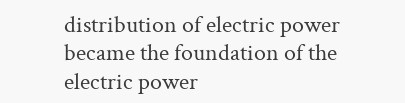distribution of electric power became the foundation of the electric power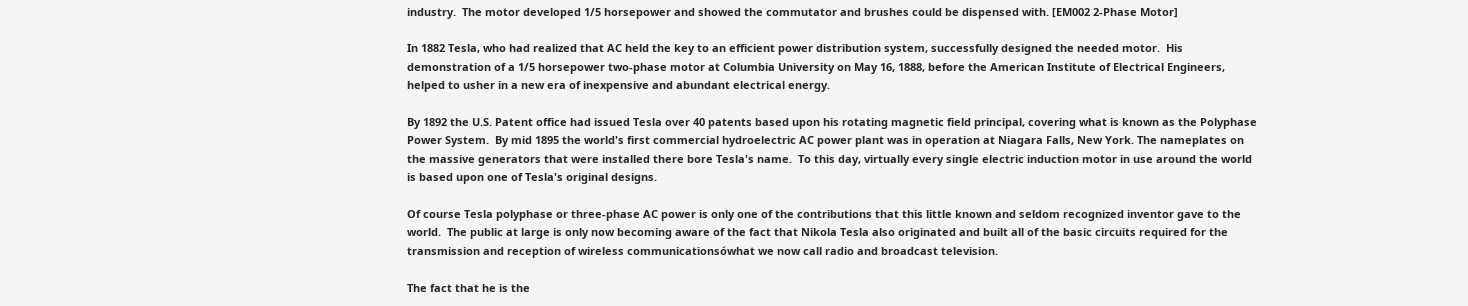industry.  The motor developed 1/5 horsepower and showed the commutator and brushes could be dispensed with. [EM002 2-Phase Motor]

In 1882 Tesla, who had realized that AC held the key to an efficient power distribution system, successfully designed the needed motor.  His demonstration of a 1/5 horsepower two-phase motor at Columbia University on May 16, 1888, before the American Institute of Electrical Engineers, helped to usher in a new era of inexpensive and abundant electrical energy.

By 1892 the U.S. Patent office had issued Tesla over 40 patents based upon his rotating magnetic field principal, covering what is known as the Polyphase Power System.  By mid 1895 the world's first commercial hydroelectric AC power plant was in operation at Niagara Falls, New York. The nameplates on the massive generators that were installed there bore Tesla's name.  To this day, virtually every single electric induction motor in use around the world is based upon one of Tesla's original designs.

Of course Tesla polyphase or three-phase AC power is only one of the contributions that this little known and seldom recognized inventor gave to the world.  The public at large is only now becoming aware of the fact that Nikola Tesla also originated and built all of the basic circuits required for the transmission and reception of wireless communicationsówhat we now call radio and broadcast television.

The fact that he is the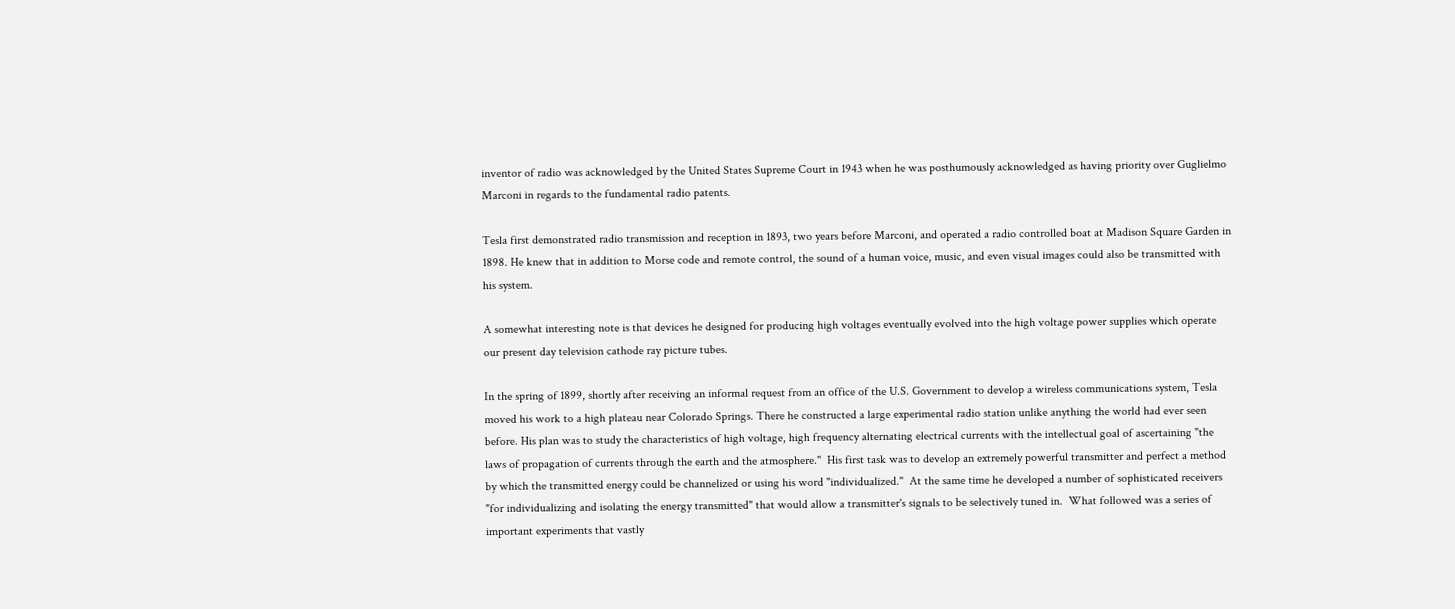inventor of radio was acknowledged by the United States Supreme Court in 1943 when he was posthumously acknowledged as having priority over Guglielmo Marconi in regards to the fundamental radio patents.

Tesla first demonstrated radio transmission and reception in 1893, two years before Marconi, and operated a radio controlled boat at Madison Square Garden in 1898. He knew that in addition to Morse code and remote control, the sound of a human voice, music, and even visual images could also be transmitted with his system.

A somewhat interesting note is that devices he designed for producing high voltages eventually evolved into the high voltage power supplies which operate our present day television cathode ray picture tubes.

In the spring of 1899, shortly after receiving an informal request from an office of the U.S. Government to develop a wireless communications system, Tesla moved his work to a high plateau near Colorado Springs. There he constructed a large experimental radio station unlike anything the world had ever seen before. His plan was to study the characteristics of high voltage, high frequency alternating electrical currents with the intellectual goal of ascertaining "the laws of propagation of currents through the earth and the atmosphere."  His first task was to develop an extremely powerful transmitter and perfect a method by which the transmitted energy could be channelized or using his word "individualized."  At the same time he developed a number of sophisticated receivers "for individualizing and isolating the energy transmitted" that would allow a transmitter's signals to be selectively tuned in.  What followed was a series of important experiments that vastly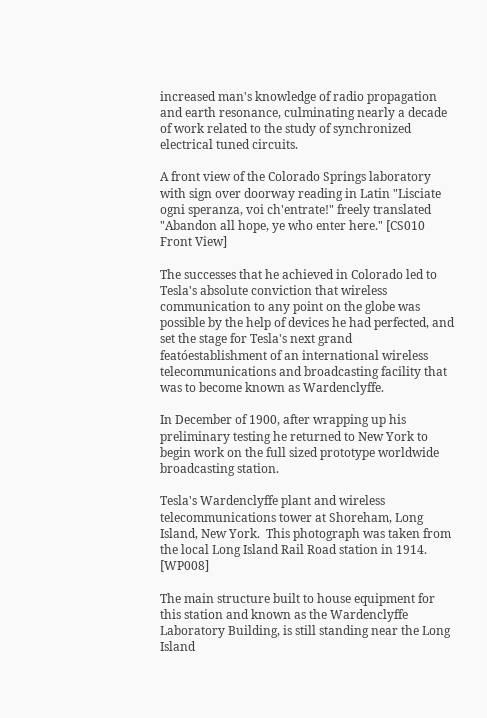increased man's knowledge of radio propagation and earth resonance, culminating nearly a decade of work related to the study of synchronized electrical tuned circuits.

A front view of the Colorado Springs laboratory with sign over doorway reading in Latin "Lisciate ogni speranza, voi ch'entrate!" freely translated "Abandon all hope, ye who enter here." [CS010 Front View]

The successes that he achieved in Colorado led to Tesla's absolute conviction that wireless communication to any point on the globe was possible by the help of devices he had perfected, and set the stage for Tesla's next grand featóestablishment of an international wireless telecommunications and broadcasting facility that was to become known as Wardenclyffe.

In December of 1900, after wrapping up his preliminary testing he returned to New York to begin work on the full sized prototype worldwide broadcasting station.

Tesla's Wardenclyffe plant and wireless telecommunications tower at Shoreham, Long Island, New York.  This photograph was taken from the local Long Island Rail Road station in 1914. [WP008]

The main structure built to house equipment for this station and known as the Wardenclyffe Laboratory Building, is still standing near the Long Island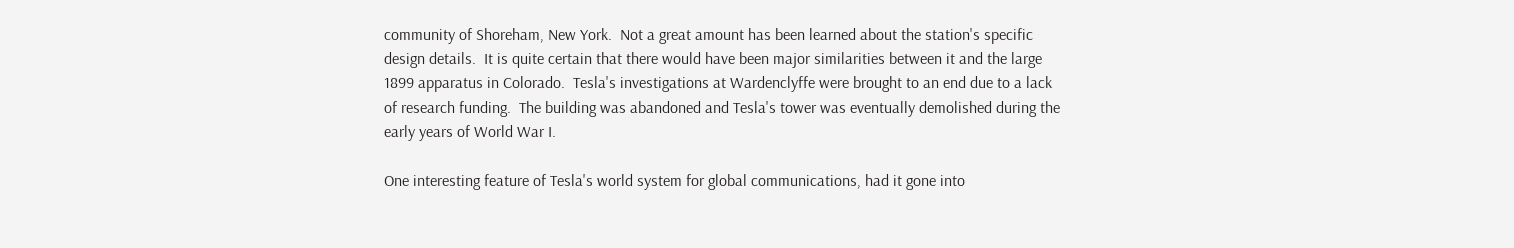community of Shoreham, New York.  Not a great amount has been learned about the station's specific design details.  It is quite certain that there would have been major similarities between it and the large 1899 apparatus in Colorado.  Tesla's investigations at Wardenclyffe were brought to an end due to a lack of research funding.  The building was abandoned and Tesla's tower was eventually demolished during the early years of World War I.

One interesting feature of Tesla's world system for global communications, had it gone into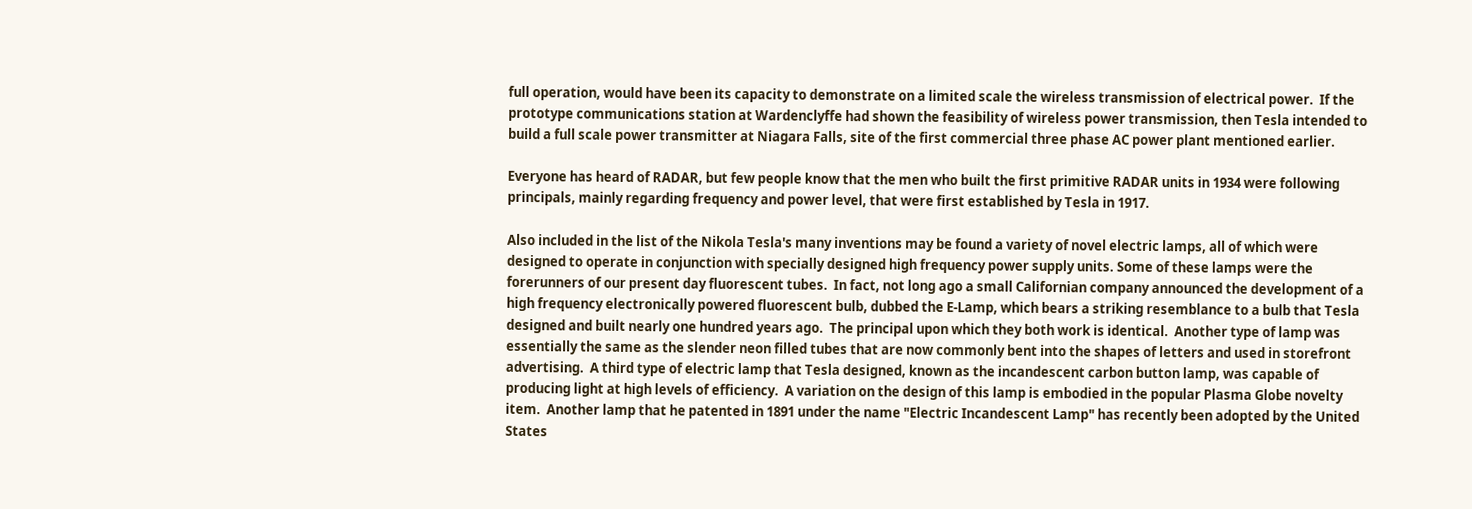full operation, would have been its capacity to demonstrate on a limited scale the wireless transmission of electrical power.  If the prototype communications station at Wardenclyffe had shown the feasibility of wireless power transmission, then Tesla intended to build a full scale power transmitter at Niagara Falls, site of the first commercial three phase AC power plant mentioned earlier.

Everyone has heard of RADAR, but few people know that the men who built the first primitive RADAR units in 1934 were following principals, mainly regarding frequency and power level, that were first established by Tesla in 1917.

Also included in the list of the Nikola Tesla's many inventions may be found a variety of novel electric lamps, all of which were designed to operate in conjunction with specially designed high frequency power supply units. Some of these lamps were the forerunners of our present day fluorescent tubes.  In fact, not long ago a small Californian company announced the development of a high frequency electronically powered fluorescent bulb, dubbed the E-Lamp, which bears a striking resemblance to a bulb that Tesla designed and built nearly one hundred years ago.  The principal upon which they both work is identical.  Another type of lamp was essentially the same as the slender neon filled tubes that are now commonly bent into the shapes of letters and used in storefront advertising.  A third type of electric lamp that Tesla designed, known as the incandescent carbon button lamp, was capable of producing light at high levels of efficiency.  A variation on the design of this lamp is embodied in the popular Plasma Globe novelty item.  Another lamp that he patented in 1891 under the name "Electric Incandescent Lamp" has recently been adopted by the United States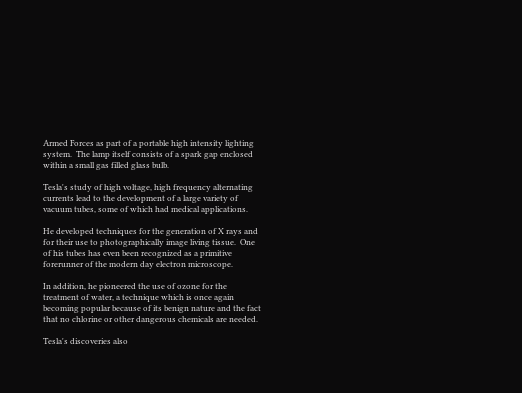Armed Forces as part of a portable high intensity lighting system.  The lamp itself consists of a spark gap enclosed within a small gas filled glass bulb.

Tesla's study of high voltage, high frequency alternating currents lead to the development of a large variety of vacuum tubes, some of which had medical applications.

He developed techniques for the generation of X rays and for their use to photographically image living tissue.  One of his tubes has even been recognized as a primitive forerunner of the modern day electron microscope.

In addition, he pioneered the use of ozone for the treatment of water, a technique which is once again becoming popular because of its benign nature and the fact that no chlorine or other dangerous chemicals are needed.

Tesla's discoveries also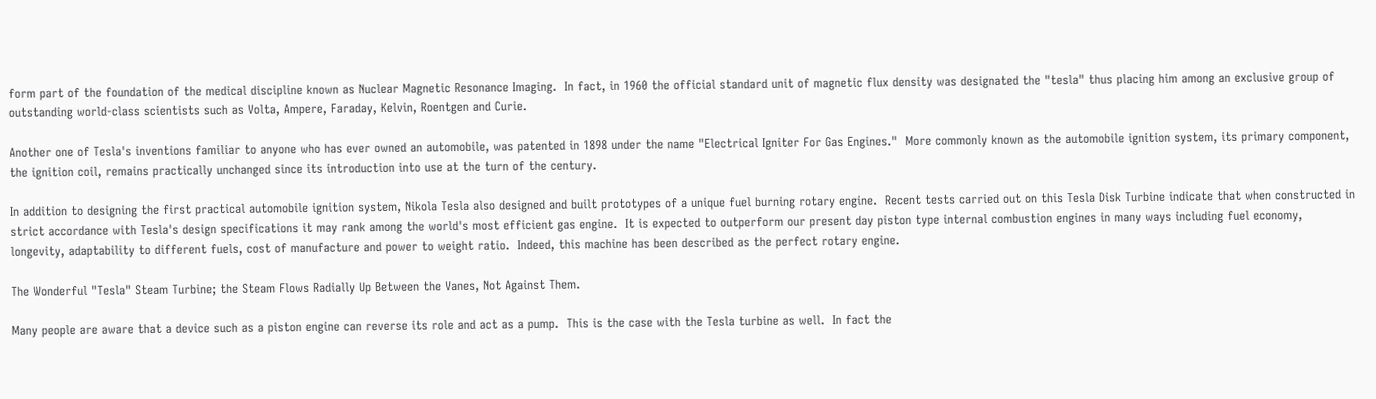form part of the foundation of the medical discipline known as Nuclear Magnetic Resonance Imaging.  In fact, in 1960 the official standard unit of magnetic flux density was designated the "tesla" thus placing him among an exclusive group of outstanding world-class scientists such as Volta, Ampere, Faraday, Kelvin, Roentgen and Curie.

Another one of Tesla's inventions familiar to anyone who has ever owned an automobile, was patented in 1898 under the name "Electrical Igniter For Gas Engines."  More commonly known as the automobile ignition system, its primary component, the ignition coil, remains practically unchanged since its introduction into use at the turn of the century.

In addition to designing the first practical automobile ignition system, Nikola Tesla also designed and built prototypes of a unique fuel burning rotary engine.  Recent tests carried out on this Tesla Disk Turbine indicate that when constructed in strict accordance with Tesla's design specifications it may rank among the world's most efficient gas engine.  It is expected to outperform our present day piston type internal combustion engines in many ways including fuel economy, longevity, adaptability to different fuels, cost of manufacture and power to weight ratio.  Indeed, this machine has been described as the perfect rotary engine.

The Wonderful "Tesla" Steam Turbine; the Steam Flows Radially Up Between the Vanes, Not Against Them.

Many people are aware that a device such as a piston engine can reverse its role and act as a pump.  This is the case with the Tesla turbine as well.  In fact the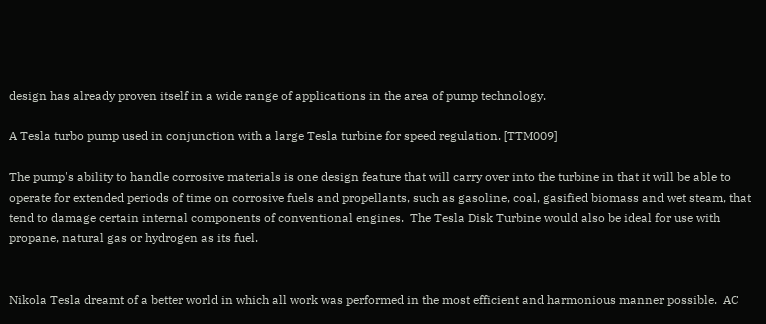design has already proven itself in a wide range of applications in the area of pump technology.

A Tesla turbo pump used in conjunction with a large Tesla turbine for speed regulation. [TTM009]

The pump's ability to handle corrosive materials is one design feature that will carry over into the turbine in that it will be able to operate for extended periods of time on corrosive fuels and propellants, such as gasoline, coal, gasified biomass and wet steam, that tend to damage certain internal components of conventional engines.  The Tesla Disk Turbine would also be ideal for use with propane, natural gas or hydrogen as its fuel.


Nikola Tesla dreamt of a better world in which all work was performed in the most efficient and harmonious manner possible.  AC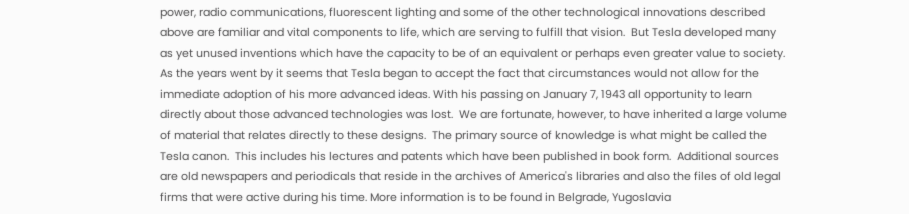power, radio communications, fluorescent lighting and some of the other technological innovations described above are familiar and vital components to life, which are serving to fulfill that vision.  But Tesla developed many as yet unused inventions which have the capacity to be of an equivalent or perhaps even greater value to society.  As the years went by it seems that Tesla began to accept the fact that circumstances would not allow for the immediate adoption of his more advanced ideas. With his passing on January 7, 1943 all opportunity to learn directly about those advanced technologies was lost.  We are fortunate, however, to have inherited a large volume of material that relates directly to these designs.  The primary source of knowledge is what might be called the Tesla canon.  This includes his lectures and patents which have been published in book form.  Additional sources are old newspapers and periodicals that reside in the archives of America's libraries and also the files of old legal firms that were active during his time. More information is to be found in Belgrade, Yugoslavia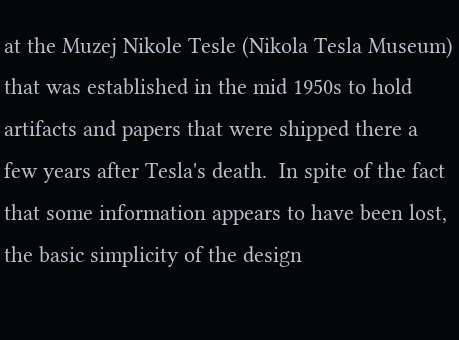at the Muzej Nikole Tesle (Nikola Tesla Museum) that was established in the mid 1950s to hold artifacts and papers that were shipped there a few years after Tesla's death.  In spite of the fact that some information appears to have been lost, the basic simplicity of the design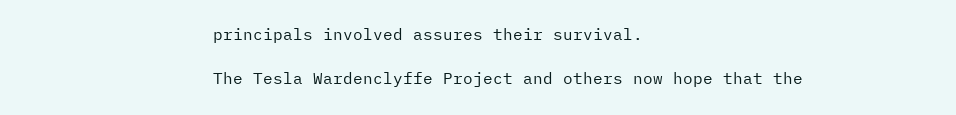principals involved assures their survival.

The Tesla Wardenclyffe Project and others now hope that the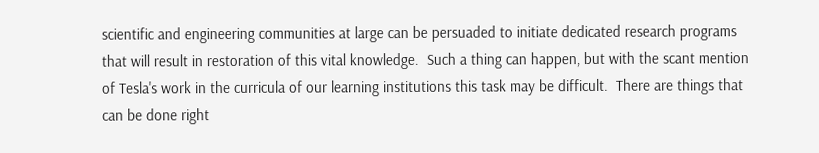scientific and engineering communities at large can be persuaded to initiate dedicated research programs that will result in restoration of this vital knowledge.  Such a thing can happen, but with the scant mention of Tesla's work in the curricula of our learning institutions this task may be difficult.  There are things that can be done right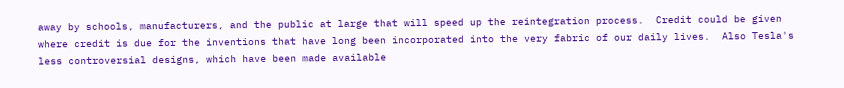away by schools, manufacturers, and the public at large that will speed up the reintegration process.  Credit could be given where credit is due for the inventions that have long been incorporated into the very fabric of our daily lives.  Also Tesla's less controversial designs, which have been made available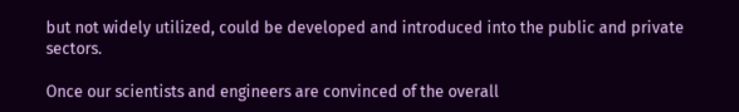but not widely utilized, could be developed and introduced into the public and private sectors.

Once our scientists and engineers are convinced of the overall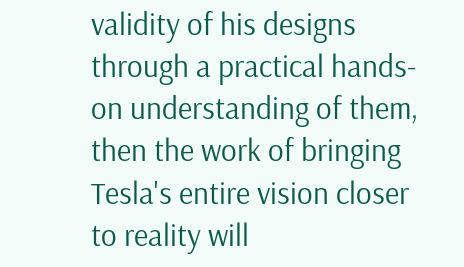validity of his designs through a practical hands-on understanding of them, then the work of bringing Tesla's entire vision closer to reality will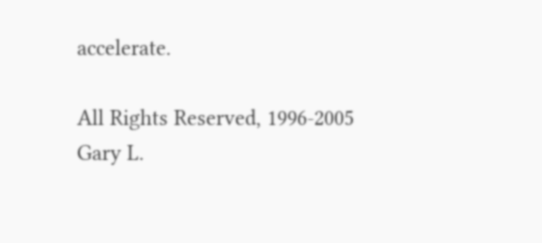accelerate.

All Rights Reserved, 1996-2005
Gary L.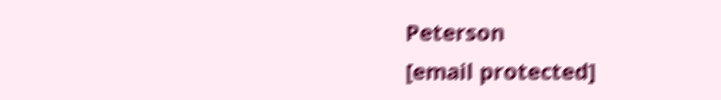Peterson
[email protected]